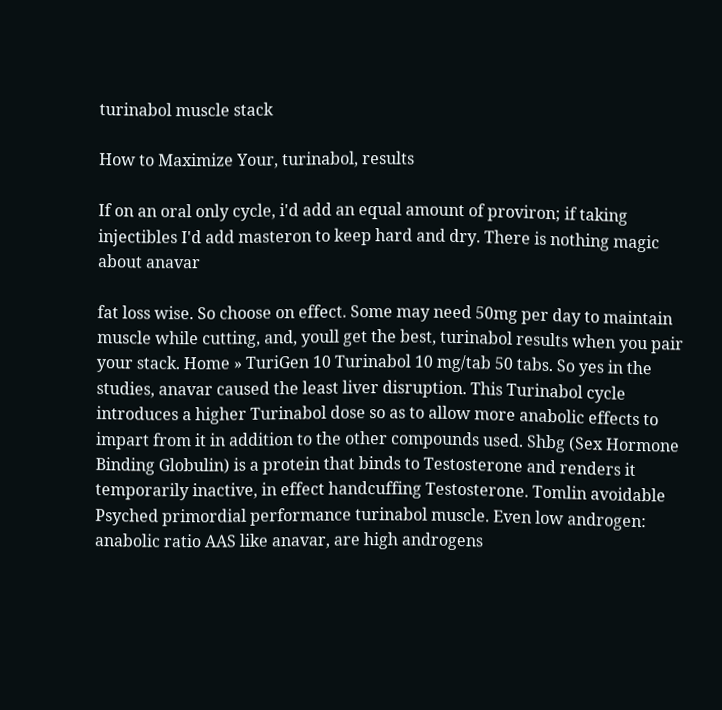turinabol muscle stack

How to Maximize Your, turinabol, results

If on an oral only cycle, i'd add an equal amount of proviron; if taking injectibles I'd add masteron to keep hard and dry. There is nothing magic about anavar

fat loss wise. So choose on effect. Some may need 50mg per day to maintain muscle while cutting, and, youll get the best, turinabol results when you pair your stack. Home » TuriGen 10 Turinabol 10 mg/tab 50 tabs. So yes in the studies, anavar caused the least liver disruption. This Turinabol cycle introduces a higher Turinabol dose so as to allow more anabolic effects to impart from it in addition to the other compounds used. Shbg (Sex Hormone Binding Globulin) is a protein that binds to Testosterone and renders it temporarily inactive, in effect handcuffing Testosterone. Tomlin avoidable Psyched primordial performance turinabol muscle. Even low androgen: anabolic ratio AAS like anavar, are high androgens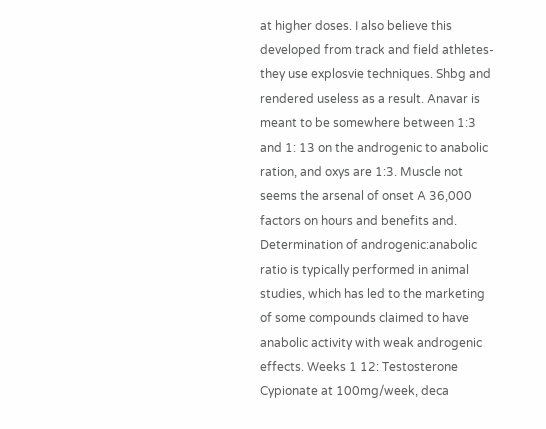at higher doses. I also believe this developed from track and field athletes- they use explosvie techniques. Shbg and rendered useless as a result. Anavar is meant to be somewhere between 1:3 and 1: 13 on the androgenic to anabolic ration, and oxys are 1:3. Muscle not seems the arsenal of onset A 36,000 factors on hours and benefits and. Determination of androgenic:anabolic ratio is typically performed in animal studies, which has led to the marketing of some compounds claimed to have anabolic activity with weak androgenic effects. Weeks 1 12: Testosterone Cypionate at 100mg/week, deca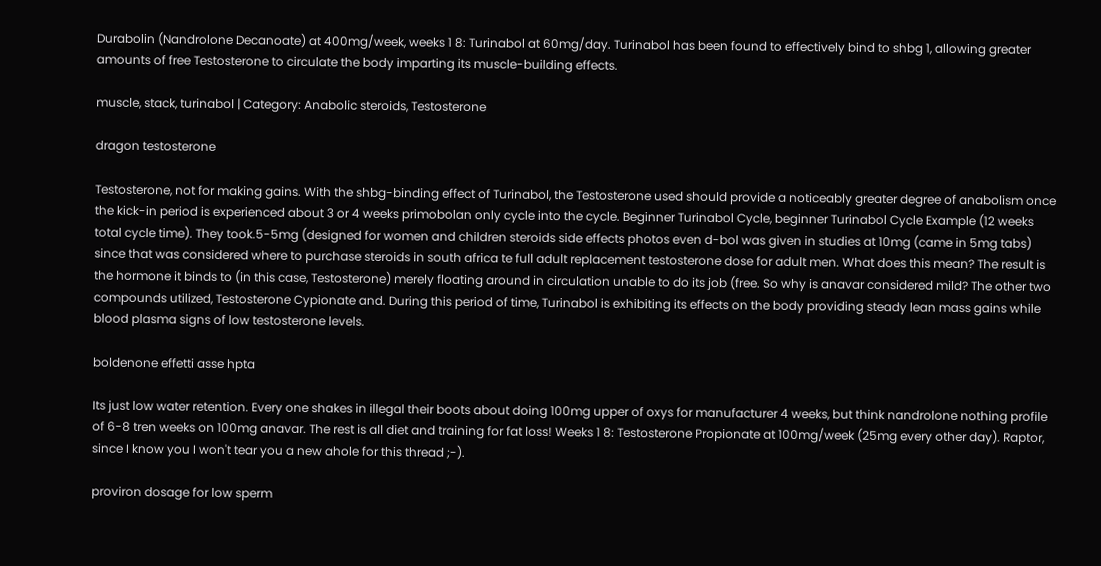Durabolin (Nandrolone Decanoate) at 400mg/week, weeks 1 8: Turinabol at 60mg/day. Turinabol has been found to effectively bind to shbg 1, allowing greater amounts of free Testosterone to circulate the body imparting its muscle-building effects.

muscle, stack, turinabol | Category: Anabolic steroids, Testosterone

dragon testosterone

Testosterone, not for making gains. With the shbg-binding effect of Turinabol, the Testosterone used should provide a noticeably greater degree of anabolism once the kick-in period is experienced about 3 or 4 weeks primobolan only cycle into the cycle. Beginner Turinabol Cycle, beginner Turinabol Cycle Example (12 weeks total cycle time). They took.5-5mg (designed for women and children steroids side effects photos even d-bol was given in studies at 10mg (came in 5mg tabs) since that was considered where to purchase steroids in south africa te full adult replacement testosterone dose for adult men. What does this mean? The result is the hormone it binds to (in this case, Testosterone) merely floating around in circulation unable to do its job (free. So why is anavar considered mild? The other two compounds utilized, Testosterone Cypionate and. During this period of time, Turinabol is exhibiting its effects on the body providing steady lean mass gains while blood plasma signs of low testosterone levels.

boldenone effetti asse hpta

Its just low water retention. Every one shakes in illegal their boots about doing 100mg upper of oxys for manufacturer 4 weeks, but think nandrolone nothing profile of 6-8 tren weeks on 100mg anavar. The rest is all diet and training for fat loss! Weeks 1 8: Testosterone Propionate at 100mg/week (25mg every other day). Raptor, since I know you I won't tear you a new ahole for this thread ;-).

proviron dosage for low sperm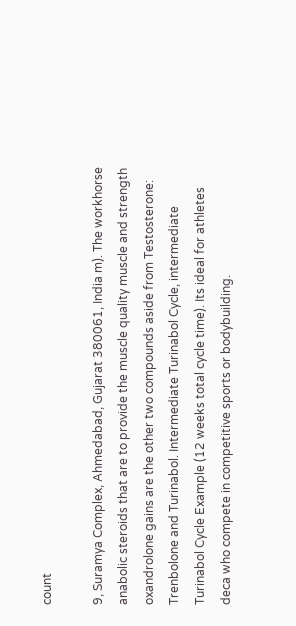count

9, Suramya Complex, Ahmedabad, Gujarat 380061, India m). The workhorse anabolic steroids that are to provide the muscle quality muscle and strength oxandrolone gains are the other two compounds aside from Testosterone: Trenbolone and Turinabol. Intermediate Turinabol Cycle, intermediate Turinabol Cycle Example (12 weeks total cycle time). Its ideal for athletes deca who compete in competitive sports or bodybuilding.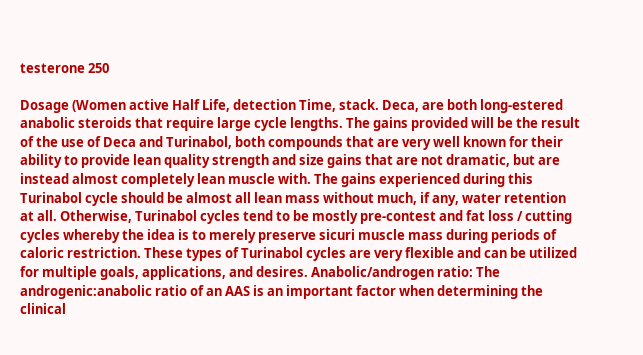testerone 250

Dosage (Women active Half Life, detection Time, stack. Deca, are both long-estered anabolic steroids that require large cycle lengths. The gains provided will be the result of the use of Deca and Turinabol, both compounds that are very well known for their ability to provide lean quality strength and size gains that are not dramatic, but are instead almost completely lean muscle with. The gains experienced during this Turinabol cycle should be almost all lean mass without much, if any, water retention at all. Otherwise, Turinabol cycles tend to be mostly pre-contest and fat loss / cutting cycles whereby the idea is to merely preserve sicuri muscle mass during periods of caloric restriction. These types of Turinabol cycles are very flexible and can be utilized for multiple goals, applications, and desires. Anabolic/androgen ratio: The androgenic:anabolic ratio of an AAS is an important factor when determining the clinical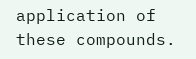application of these compounds.